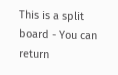This is a split board - You can return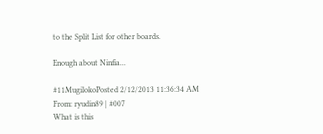to the Split List for other boards.

Enough about Ninfia...

#11MugilokoPosted 2/12/2013 11:36:34 AM
From: ryudin89 | #007
What is this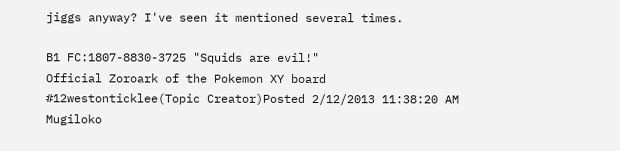jiggs anyway? I've seen it mentioned several times.

B1 FC:1807-8830-3725 "Squids are evil!"
Official Zoroark of the Pokemon XY board
#12westonticklee(Topic Creator)Posted 2/12/2013 11:38:20 AM
Mugiloko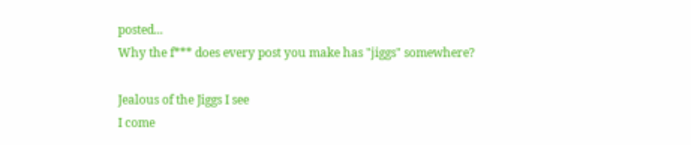posted...
Why the f*** does every post you make has "jiggs" somewhere?

Jealous of the Jiggs I see
I come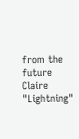from the future
Claire "Lightning"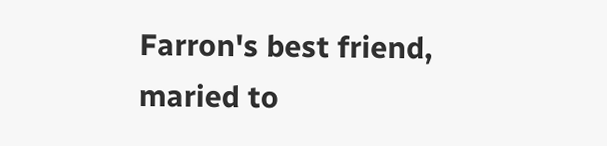Farron's best friend, maried to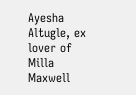Ayesha Altugle, ex lover of Milla Maxwell